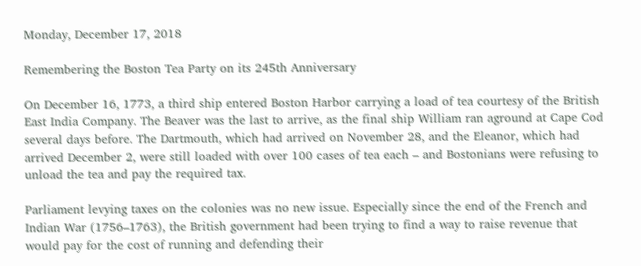Monday, December 17, 2018

Remembering the Boston Tea Party on its 245th Anniversary

On December 16, 1773, a third ship entered Boston Harbor carrying a load of tea courtesy of the British East India Company. The Beaver was the last to arrive, as the final ship William ran aground at Cape Cod several days before. The Dartmouth, which had arrived on November 28, and the Eleanor, which had arrived December 2, were still loaded with over 100 cases of tea each – and Bostonians were refusing to unload the tea and pay the required tax.

Parliament levying taxes on the colonies was no new issue. Especially since the end of the French and Indian War (1756–1763), the British government had been trying to find a way to raise revenue that would pay for the cost of running and defending their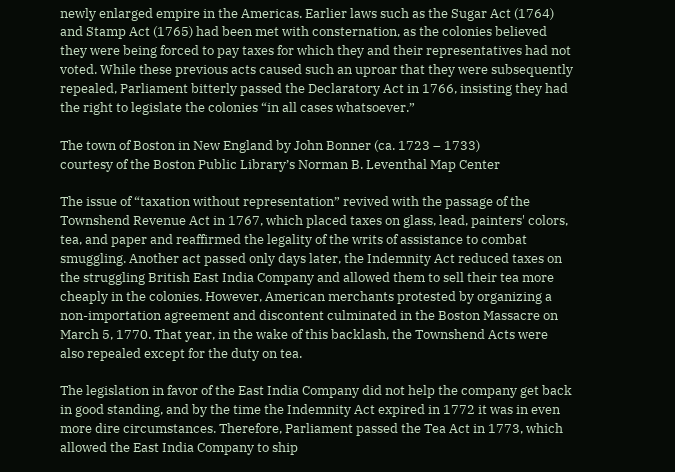newly enlarged empire in the Americas. Earlier laws such as the Sugar Act (1764) and Stamp Act (1765) had been met with consternation, as the colonies believed they were being forced to pay taxes for which they and their representatives had not voted. While these previous acts caused such an uproar that they were subsequently repealed, Parliament bitterly passed the Declaratory Act in 1766, insisting they had the right to legislate the colonies “in all cases whatsoever.”

The town of Boston in New England by John Bonner (ca. 1723 – 1733)
courtesy of the Boston Public Library’s Norman B. Leventhal Map Center

The issue of “taxation without representation” revived with the passage of the Townshend Revenue Act in 1767, which placed taxes on glass, lead, painters' colors, tea, and paper and reaffirmed the legality of the writs of assistance to combat smuggling. Another act passed only days later, the Indemnity Act reduced taxes on the struggling British East India Company and allowed them to sell their tea more cheaply in the colonies. However, American merchants protested by organizing a non-importation agreement and discontent culminated in the Boston Massacre on March 5, 1770. That year, in the wake of this backlash, the Townshend Acts were also repealed except for the duty on tea.

The legislation in favor of the East India Company did not help the company get back in good standing, and by the time the Indemnity Act expired in 1772 it was in even more dire circumstances. Therefore, Parliament passed the Tea Act in 1773, which allowed the East India Company to ship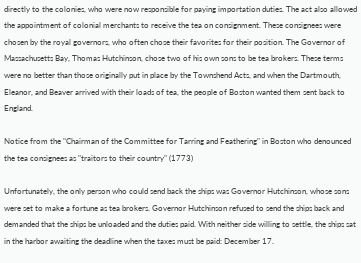directly to the colonies, who were now responsible for paying importation duties. The act also allowed the appointment of colonial merchants to receive the tea on consignment. These consignees were chosen by the royal governors, who often chose their favorites for their position. The Governor of Massachusetts Bay, Thomas Hutchinson, chose two of his own sons to be tea brokers. These terms were no better than those originally put in place by the Townshend Acts, and when the Dartmouth, Eleanor, and Beaver arrived with their loads of tea, the people of Boston wanted them sent back to England.

Notice from the "Chairman of the Committee for Tarring and Feathering" in Boston who denounced the tea consignees as "traitors to their country" (1773)

Unfortunately, the only person who could send back the ships was Governor Hutchinson, whose sons were set to make a fortune as tea brokers. Governor Hutchinson refused to send the ships back and demanded that the ships be unloaded and the duties paid. With neither side willing to settle, the ships sat in the harbor awaiting the deadline when the taxes must be paid: December 17.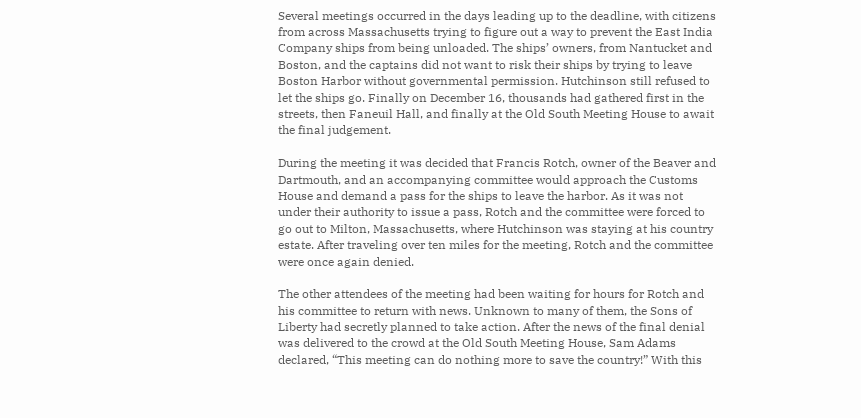Several meetings occurred in the days leading up to the deadline, with citizens from across Massachusetts trying to figure out a way to prevent the East India Company ships from being unloaded. The ships’ owners, from Nantucket and Boston, and the captains did not want to risk their ships by trying to leave Boston Harbor without governmental permission. Hutchinson still refused to let the ships go. Finally on December 16, thousands had gathered first in the streets, then Faneuil Hall, and finally at the Old South Meeting House to await the final judgement.

During the meeting it was decided that Francis Rotch, owner of the Beaver and Dartmouth, and an accompanying committee would approach the Customs House and demand a pass for the ships to leave the harbor. As it was not under their authority to issue a pass, Rotch and the committee were forced to go out to Milton, Massachusetts, where Hutchinson was staying at his country estate. After traveling over ten miles for the meeting, Rotch and the committee were once again denied.

The other attendees of the meeting had been waiting for hours for Rotch and his committee to return with news. Unknown to many of them, the Sons of Liberty had secretly planned to take action. After the news of the final denial was delivered to the crowd at the Old South Meeting House, Sam Adams declared, “This meeting can do nothing more to save the country!” With this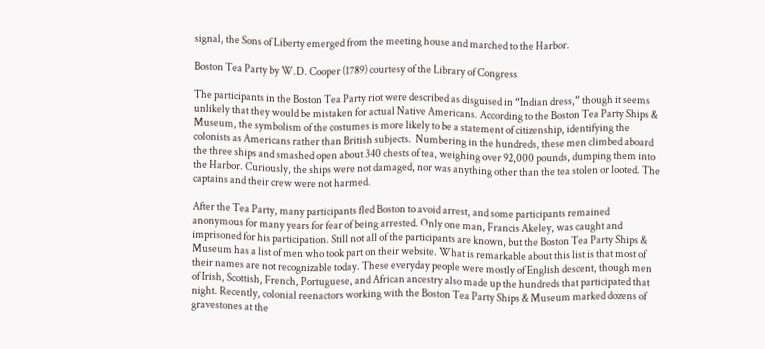signal, the Sons of Liberty emerged from the meeting house and marched to the Harbor.

Boston Tea Party by W.D. Cooper (1789) courtesy of the Library of Congress

The participants in the Boston Tea Party riot were described as disguised in “Indian dress,” though it seems unlikely that they would be mistaken for actual Native Americans. According to the Boston Tea Party Ships & Museum, the symbolism of the costumes is more likely to be a statement of citizenship, identifying the colonists as Americans rather than British subjects.  Numbering in the hundreds, these men climbed aboard the three ships and smashed open about 340 chests of tea, weighing over 92,000 pounds, dumping them into the Harbor. Curiously, the ships were not damaged, nor was anything other than the tea stolen or looted. The captains and their crew were not harmed.

After the Tea Party, many participants fled Boston to avoid arrest, and some participants remained anonymous for many years for fear of being arrested. Only one man, Francis Akeley, was caught and imprisoned for his participation. Still not all of the participants are known, but the Boston Tea Party Ships & Museum has a list of men who took part on their website. What is remarkable about this list is that most of their names are not recognizable today. These everyday people were mostly of English descent, though men of Irish, Scottish, French, Portuguese, and African ancestry also made up the hundreds that participated that night. Recently, colonial reenactors working with the Boston Tea Party Ships & Museum marked dozens of gravestones at the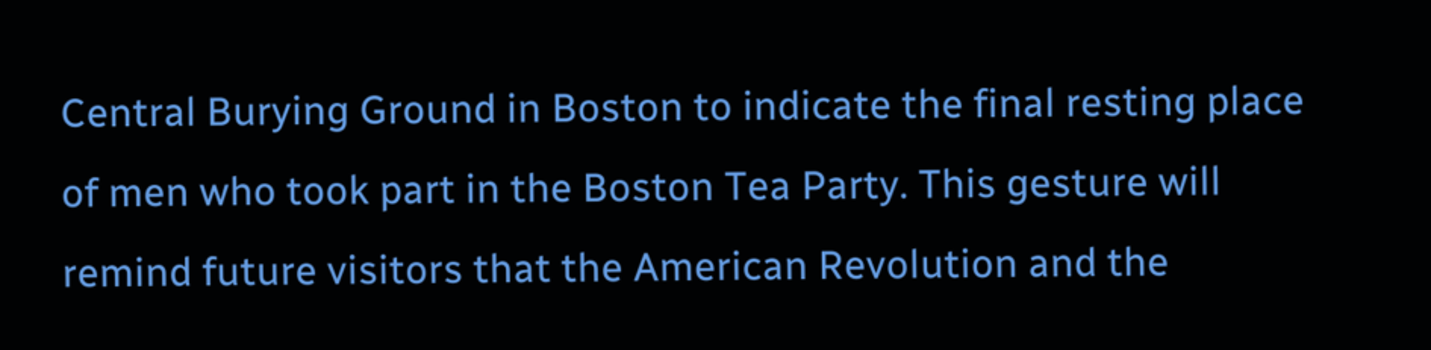Central Burying Ground in Boston to indicate the final resting place of men who took part in the Boston Tea Party. This gesture will remind future visitors that the American Revolution and the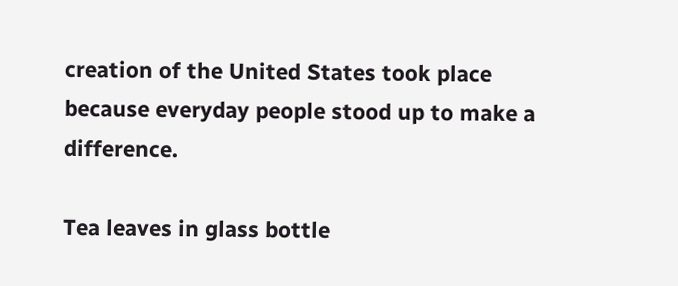creation of the United States took place because everyday people stood up to make a difference.

Tea leaves in glass bottle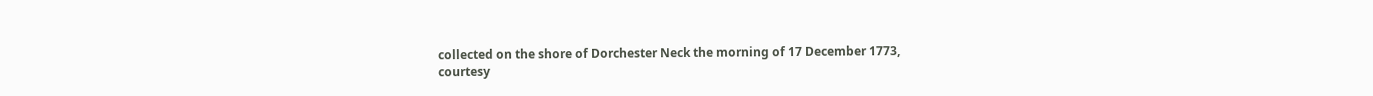collected on the shore of Dorchester Neck the morning of 17 December 1773,
courtesy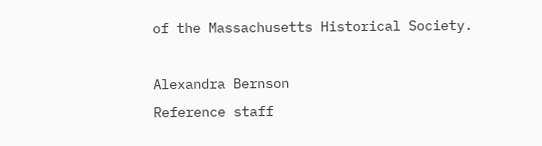of the Massachusetts Historical Society.

Alexandra Bernson
Reference staff